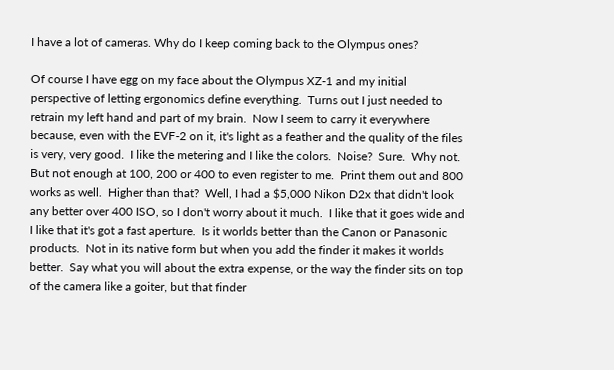I have a lot of cameras. Why do I keep coming back to the Olympus ones?

Of course I have egg on my face about the Olympus XZ-1 and my initial perspective of letting ergonomics define everything.  Turns out I just needed to retrain my left hand and part of my brain.  Now I seem to carry it everywhere because, even with the EVF-2 on it, it's light as a feather and the quality of the files is very, very good.  I like the metering and I like the colors.  Noise?  Sure.  Why not. But not enough at 100, 200 or 400 to even register to me.  Print them out and 800 works as well.  Higher than that?  Well, I had a $5,000 Nikon D2x that didn't look any better over 400 ISO, so I don't worry about it much.  I like that it goes wide and I like that it's got a fast aperture.  Is it worlds better than the Canon or Panasonic products.  Not in its native form but when you add the finder it makes it worlds better.  Say what you will about the extra expense, or the way the finder sits on top of the camera like a goiter, but that finder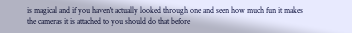is magical and if you haven't actually looked through one and seen how much fun it makes the cameras it is attached to you should do that before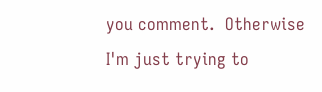you comment.  Otherwise I'm just trying to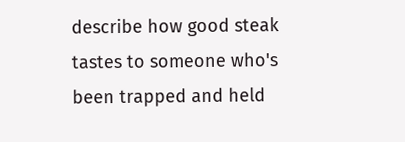describe how good steak tastes to someone who's been trapped and held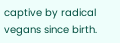captive by radical vegans since birth.